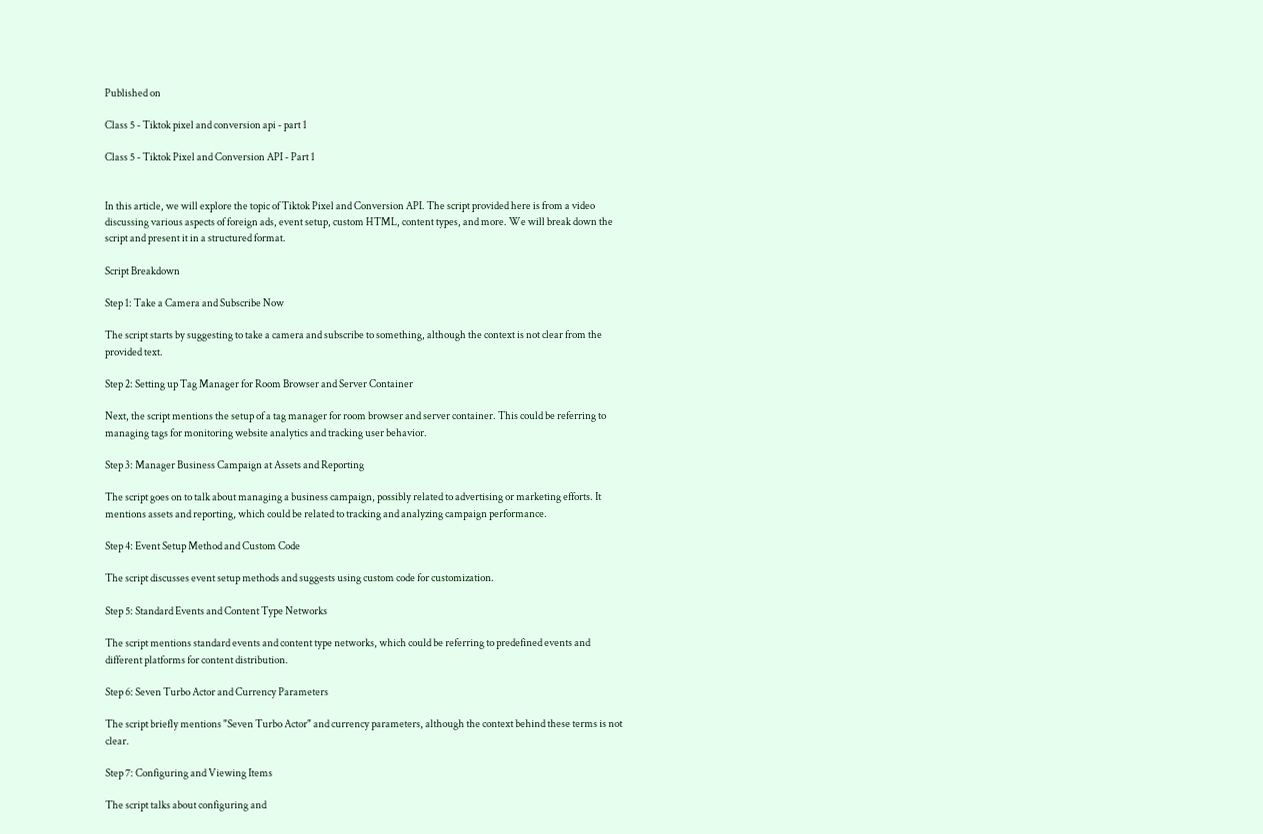Published on

Class 5 - Tiktok pixel and conversion api - part 1

Class 5 - Tiktok Pixel and Conversion API - Part 1


In this article, we will explore the topic of Tiktok Pixel and Conversion API. The script provided here is from a video discussing various aspects of foreign ads, event setup, custom HTML, content types, and more. We will break down the script and present it in a structured format.

Script Breakdown

Step 1: Take a Camera and Subscribe Now

The script starts by suggesting to take a camera and subscribe to something, although the context is not clear from the provided text.

Step 2: Setting up Tag Manager for Room Browser and Server Container

Next, the script mentions the setup of a tag manager for room browser and server container. This could be referring to managing tags for monitoring website analytics and tracking user behavior.

Step 3: Manager Business Campaign at Assets and Reporting

The script goes on to talk about managing a business campaign, possibly related to advertising or marketing efforts. It mentions assets and reporting, which could be related to tracking and analyzing campaign performance.

Step 4: Event Setup Method and Custom Code

The script discusses event setup methods and suggests using custom code for customization.

Step 5: Standard Events and Content Type Networks

The script mentions standard events and content type networks, which could be referring to predefined events and different platforms for content distribution.

Step 6: Seven Turbo Actor and Currency Parameters

The script briefly mentions "Seven Turbo Actor" and currency parameters, although the context behind these terms is not clear.

Step 7: Configuring and Viewing Items

The script talks about configuring and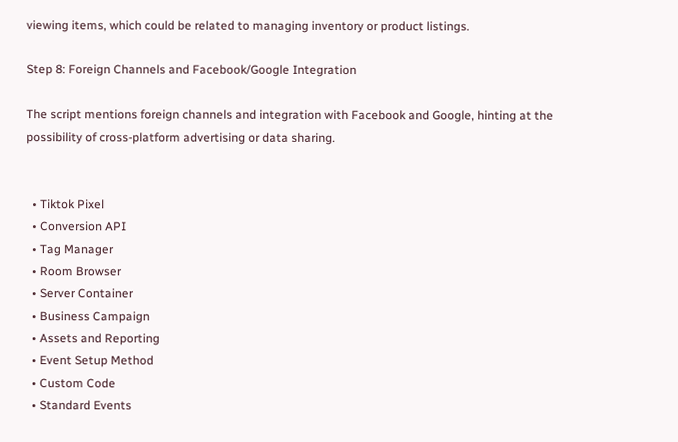viewing items, which could be related to managing inventory or product listings.

Step 8: Foreign Channels and Facebook/Google Integration

The script mentions foreign channels and integration with Facebook and Google, hinting at the possibility of cross-platform advertising or data sharing.


  • Tiktok Pixel
  • Conversion API
  • Tag Manager
  • Room Browser
  • Server Container
  • Business Campaign
  • Assets and Reporting
  • Event Setup Method
  • Custom Code
  • Standard Events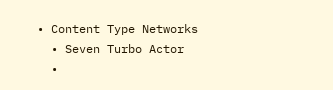• Content Type Networks
  • Seven Turbo Actor
  •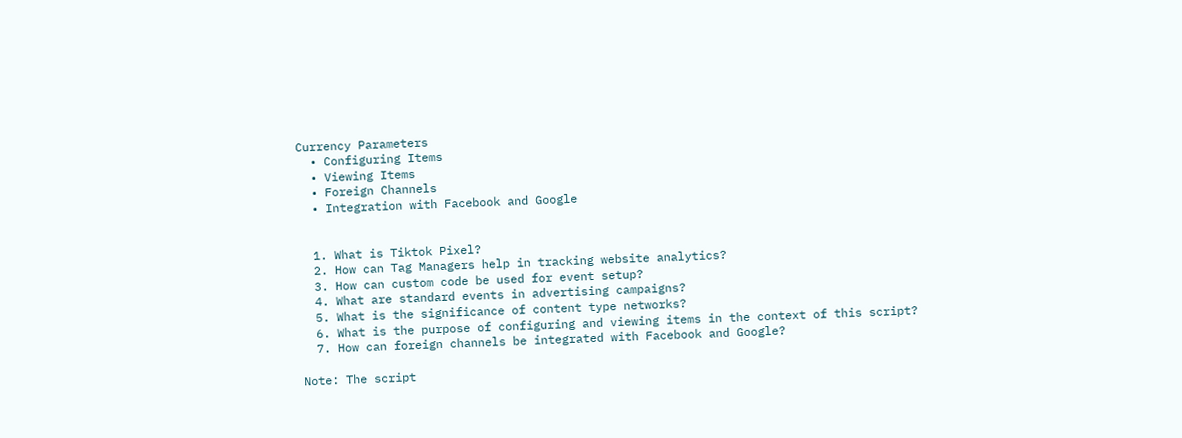Currency Parameters
  • Configuring Items
  • Viewing Items
  • Foreign Channels
  • Integration with Facebook and Google


  1. What is Tiktok Pixel?
  2. How can Tag Managers help in tracking website analytics?
  3. How can custom code be used for event setup?
  4. What are standard events in advertising campaigns?
  5. What is the significance of content type networks?
  6. What is the purpose of configuring and viewing items in the context of this script?
  7. How can foreign channels be integrated with Facebook and Google?

Note: The script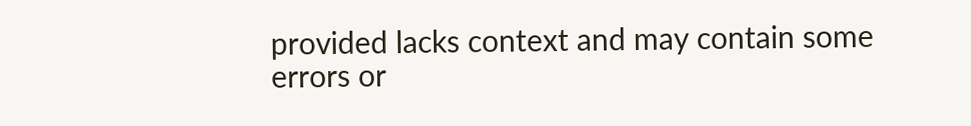provided lacks context and may contain some errors or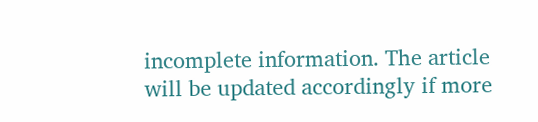incomplete information. The article will be updated accordingly if more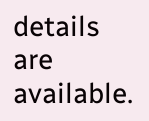details are available.